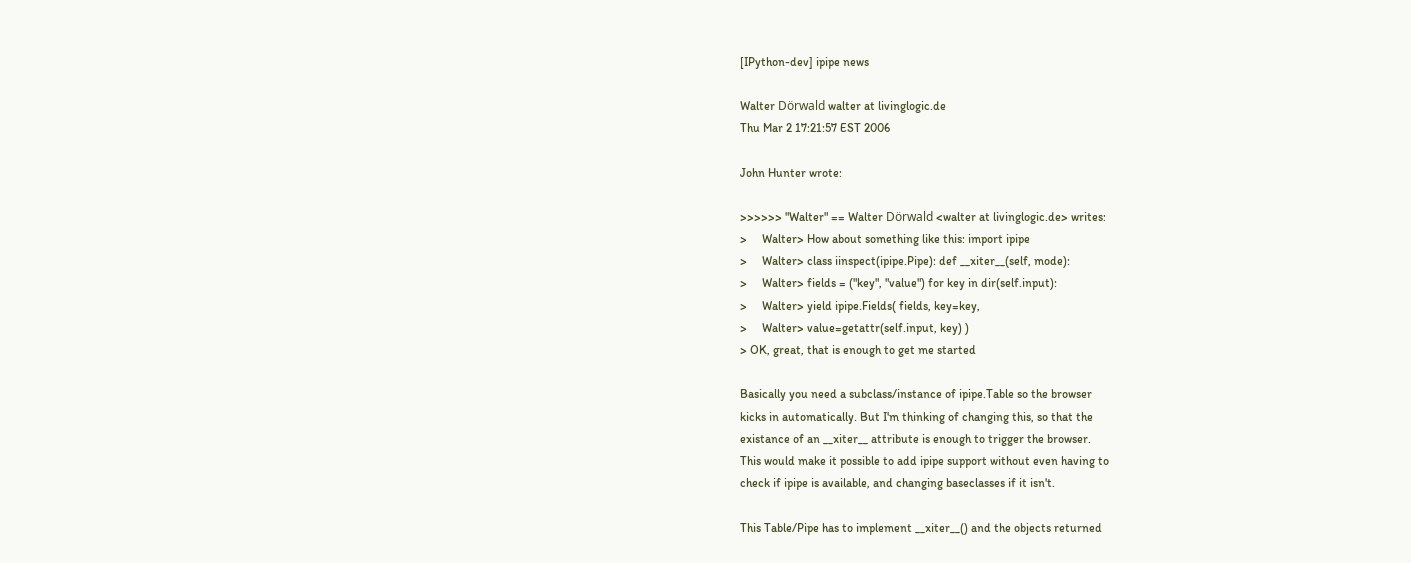[IPython-dev] ipipe news

Walter Dörwald walter at livinglogic.de
Thu Mar 2 17:21:57 EST 2006

John Hunter wrote:

>>>>>> "Walter" == Walter Dörwald <walter at livinglogic.de> writes:
>     Walter> How about something like this: import ipipe
>     Walter> class iinspect(ipipe.Pipe): def __xiter__(self, mode):
>     Walter> fields = ("key", "value") for key in dir(self.input):
>     Walter> yield ipipe.Fields( fields, key=key,
>     Walter> value=getattr(self.input, key) )
> OK, great, that is enough to get me started

Basically you need a subclass/instance of ipipe.Table so the browser
kicks in automatically. But I'm thinking of changing this, so that the
existance of an __xiter__ attribute is enough to trigger the browser.
This would make it possible to add ipipe support without even having to
check if ipipe is available, and changing baseclasses if it isn't.

This Table/Pipe has to implement __xiter__() and the objects returned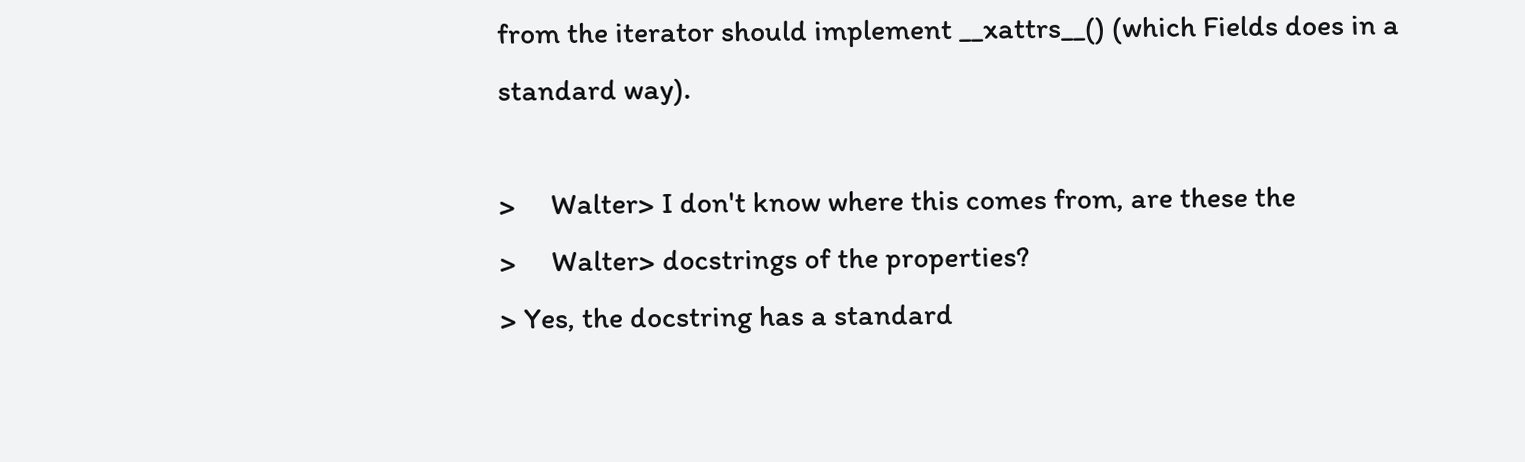from the iterator should implement __xattrs__() (which Fields does in a
standard way).

>     Walter> I don't know where this comes from, are these the
>     Walter> docstrings of the properties?
> Yes, the docstring has a standard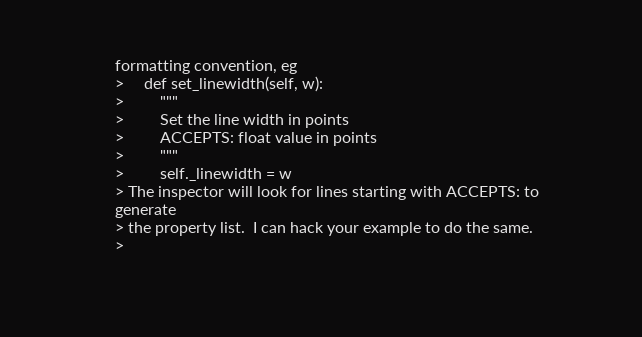formatting convention, eg
>     def set_linewidth(self, w):
>         """
>         Set the line width in points
>         ACCEPTS: float value in points
>         """
>         self._linewidth = w
> The inspector will look for lines starting with ACCEPTS: to generate
> the property list.  I can hack your example to do the same.
>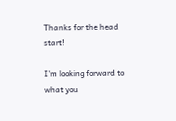Thanks for the head start!

I'm looking forward to what you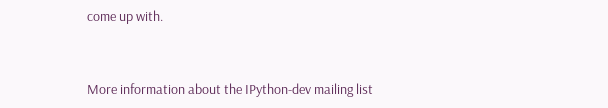come up with.


More information about the IPython-dev mailing list